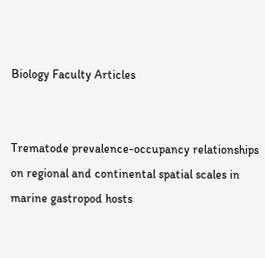Biology Faculty Articles


Trematode prevalence-occupancy relationships on regional and continental spatial scales in marine gastropod hosts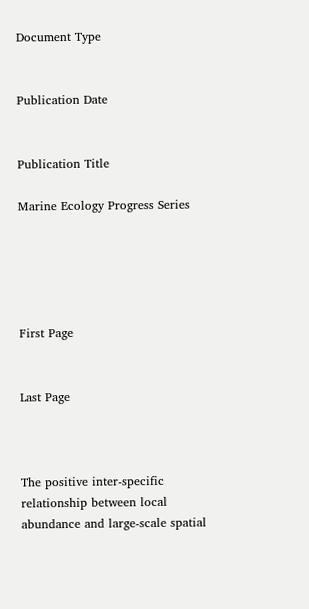Document Type


Publication Date


Publication Title

Marine Ecology Progress Series





First Page


Last Page



The positive inter-specific relationship between local abundance and large-scale spatial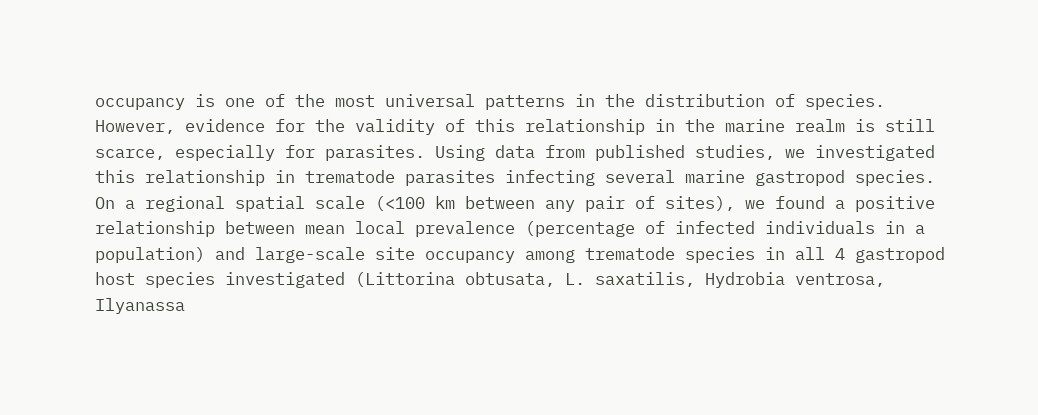occupancy is one of the most universal patterns in the distribution of species. However, evidence for the validity of this relationship in the marine realm is still scarce, especially for parasites. Using data from published studies, we investigated this relationship in trematode parasites infecting several marine gastropod species. On a regional spatial scale (<100 km between any pair of sites), we found a positive relationship between mean local prevalence (percentage of infected individuals in a population) and large-scale site occupancy among trematode species in all 4 gastropod host species investigated (Littorina obtusata, L. saxatilis, Hydrobia ventrosa, Ilyanassa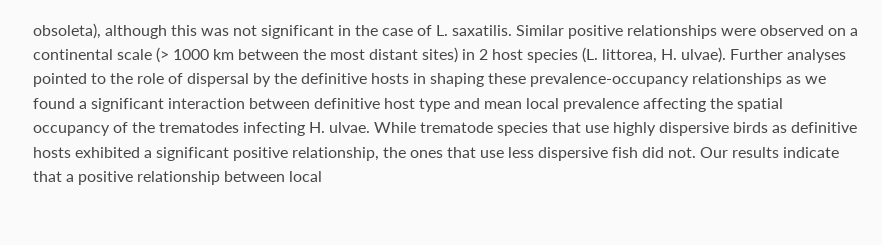obsoleta), although this was not significant in the case of L. saxatilis. Similar positive relationships were observed on a continental scale (> 1000 km between the most distant sites) in 2 host species (L. littorea, H. ulvae). Further analyses pointed to the role of dispersal by the definitive hosts in shaping these prevalence-occupancy relationships as we found a significant interaction between definitive host type and mean local prevalence affecting the spatial occupancy of the trematodes infecting H. ulvae. While trematode species that use highly dispersive birds as definitive hosts exhibited a significant positive relationship, the ones that use less dispersive fish did not. Our results indicate that a positive relationship between local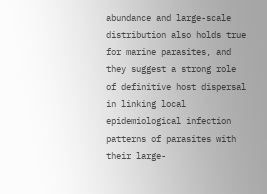abundance and large-scale distribution also holds true for marine parasites, and they suggest a strong role of definitive host dispersal in linking local epidemiological infection patterns of parasites with their large-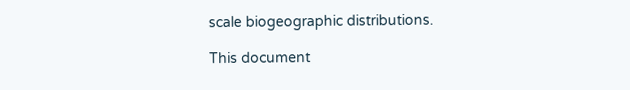scale biogeographic distributions.

This document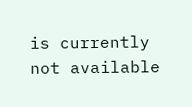is currently not available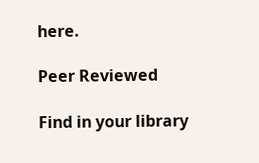here.

Peer Reviewed

Find in your library